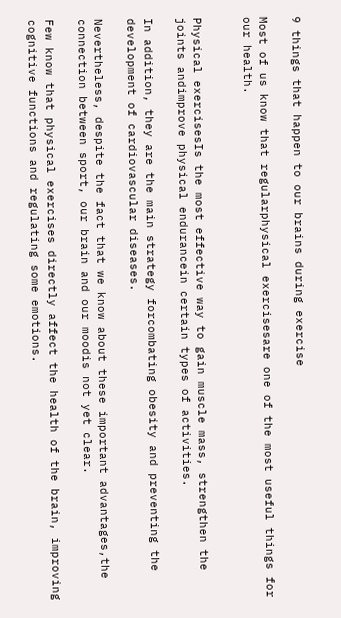9 things that happen to our brains during exercise

Most of us know that regularphysical exercisesare one of the most useful things for our health.


Physical exercisesIs the most effective way to gain muscle mass, strengthen the joints andimprove physical endurancein certain types of activities.

In addition, they are the main strategy forcombating obesity and preventing the development of cardiovascular diseases.

Nevertheless, despite the fact that we know about these important advantages,the connection between sport, our brain and our moodis not yet clear.

Few know that physical exercises directly affect the health of the brain, improving cognitive functions and regulating some emotions.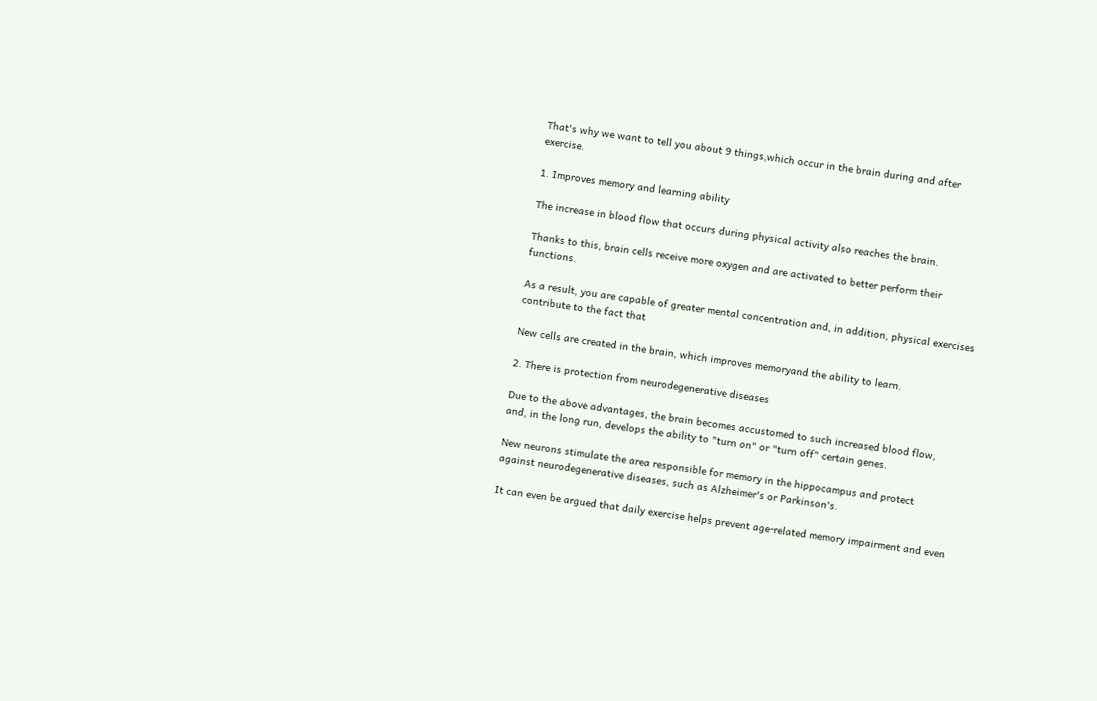That's why we want to tell you about 9 things,which occur in the brain during and after exercise.

1. Improves memory and learning ability

The increase in blood flow that occurs during physical activity also reaches the brain.

Thanks to this, brain cells receive more oxygen and are activated to better perform their functions.

As a result, you are capable of greater mental concentration and, in addition, physical exercises contribute to the fact that

New cells are created in the brain, which improves memoryand the ability to learn.

2. There is protection from neurodegenerative diseases

Due to the above advantages, the brain becomes accustomed to such increased blood flow, and, in the long run, develops the ability to "turn on" or "turn off" certain genes.

New neurons stimulate the area responsible for memory in the hippocampus and protect against neurodegenerative diseases, such as Alzheimer's or Parkinson's.

It can even be argued that daily exercise helps prevent age-related memory impairment and even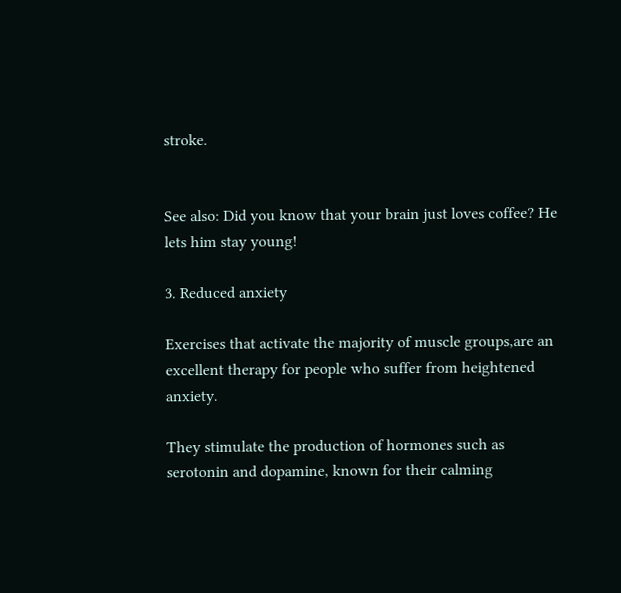stroke.


See also: Did you know that your brain just loves coffee? He lets him stay young!

3. Reduced anxiety

Exercises that activate the majority of muscle groups,are an excellent therapy for people who suffer from heightened anxiety.

They stimulate the production of hormones such as serotonin and dopamine, known for their calming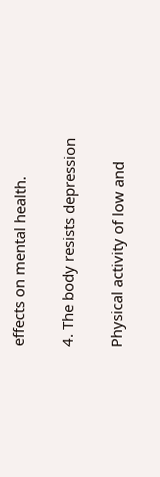effects on mental health.

4. The body resists depression

Physical activity of low and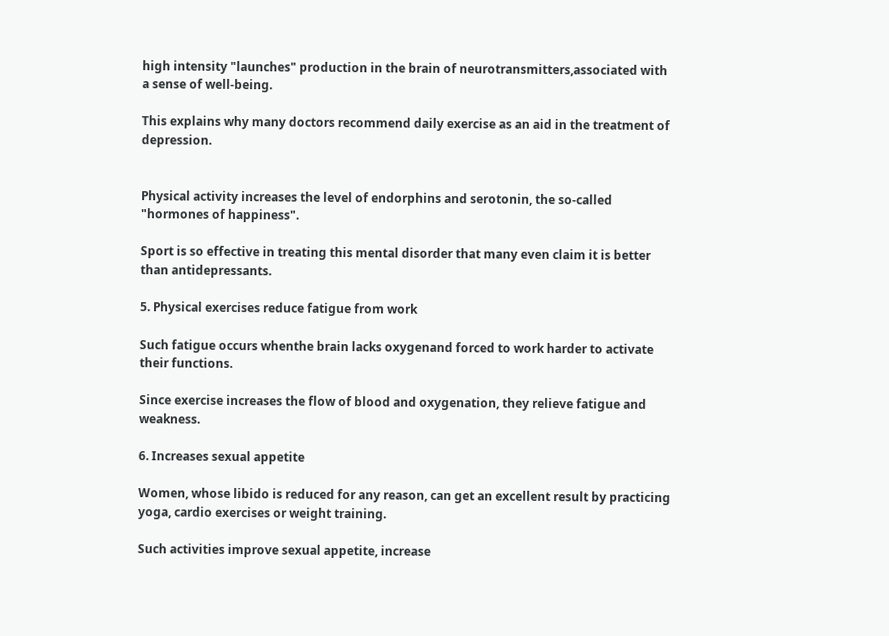high intensity "launches" production in the brain of neurotransmitters,associated with a sense of well-being.

This explains why many doctors recommend daily exercise as an aid in the treatment of depression.


Physical activity increases the level of endorphins and serotonin, the so-called "hormones of happiness".

Sport is so effective in treating this mental disorder that many even claim it is better than antidepressants.

5. Physical exercises reduce fatigue from work

Such fatigue occurs whenthe brain lacks oxygenand forced to work harder to activate their functions.

Since exercise increases the flow of blood and oxygenation, they relieve fatigue and weakness.

6. Increases sexual appetite

Women, whose libido is reduced for any reason, can get an excellent result by practicing yoga, cardio exercises or weight training.

Such activities improve sexual appetite, increase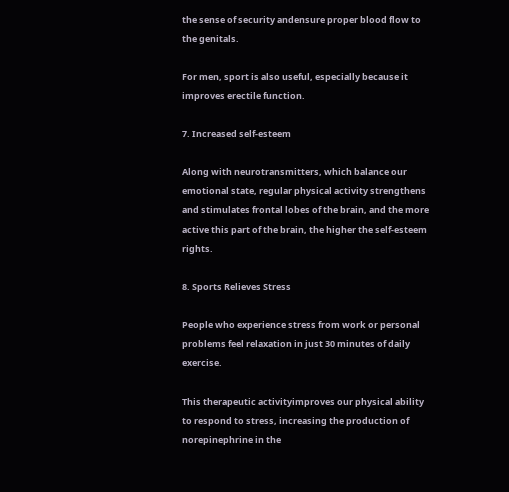the sense of security andensure proper blood flow to the genitals.

For men, sport is also useful, especially because it improves erectile function.

7. Increased self-esteem

Along with neurotransmitters, which balance our emotional state, regular physical activity strengthens and stimulates frontal lobes of the brain, and the more active this part of the brain, the higher the self-esteem rights.

8. Sports Relieves Stress

People who experience stress from work or personal problems feel relaxation in just 30 minutes of daily exercise.

This therapeutic activityimproves our physical ability to respond to stress, increasing the production of norepinephrine in the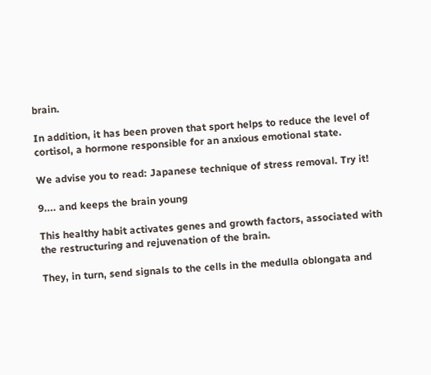brain.

In addition, it has been proven that sport helps to reduce the level of cortisol, a hormone responsible for an anxious emotional state.

We advise you to read: Japanese technique of stress removal. Try it!

9.... and keeps the brain young

This healthy habit activates genes and growth factors, associated with the restructuring and rejuvenation of the brain.

They, in turn, send signals to the cells in the medulla oblongata and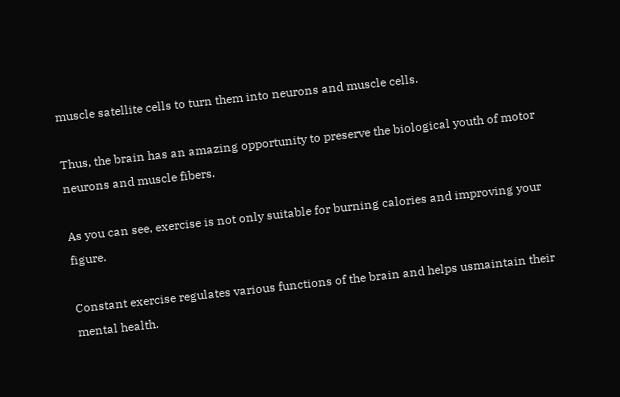muscle satellite cells to turn them into neurons and muscle cells.

Thus, the brain has an amazing opportunity to preserve the biological youth of motor neurons and muscle fibers.

As you can see, exercise is not only suitable for burning calories and improving your figure.

Constant exercise regulates various functions of the brain and helps usmaintain their mental health.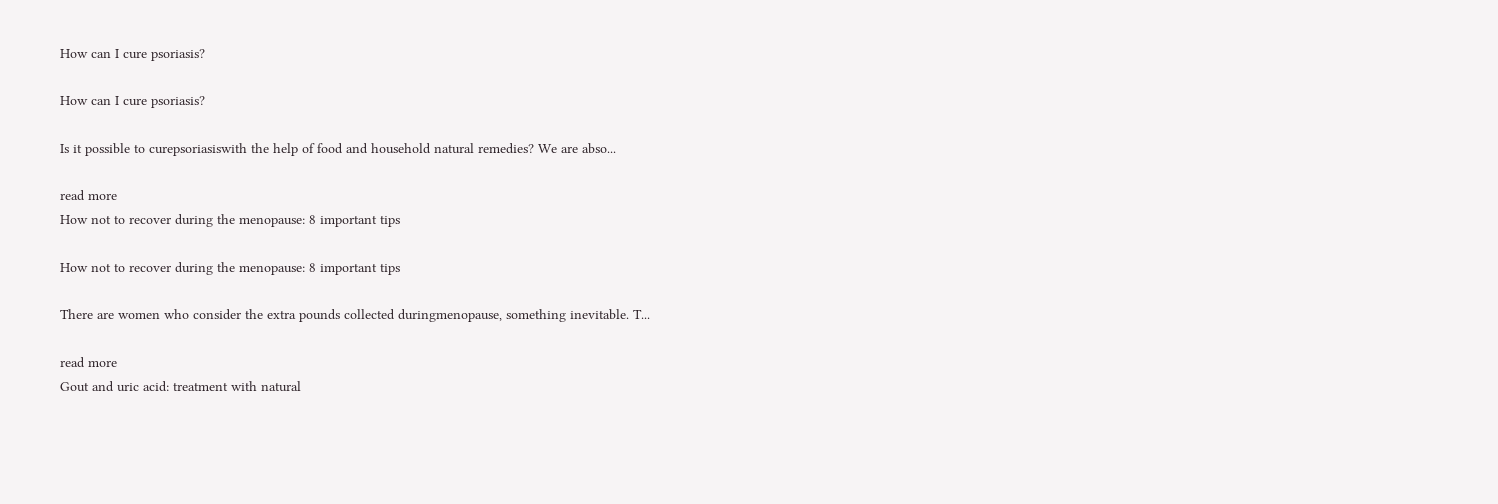How can I cure psoriasis?

How can I cure psoriasis?

Is it possible to curepsoriasiswith the help of food and household natural remedies? We are abso...

read more
How not to recover during the menopause: 8 important tips

How not to recover during the menopause: 8 important tips

There are women who consider the extra pounds collected duringmenopause, something inevitable. T...

read more
Gout and uric acid: treatment with natural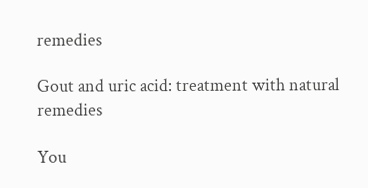remedies

Gout and uric acid: treatment with natural remedies

You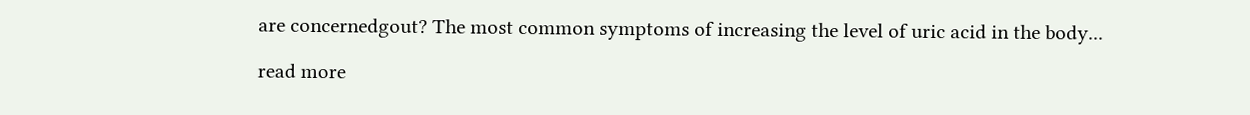are concernedgout? The most common symptoms of increasing the level of uric acid in the body...

read more